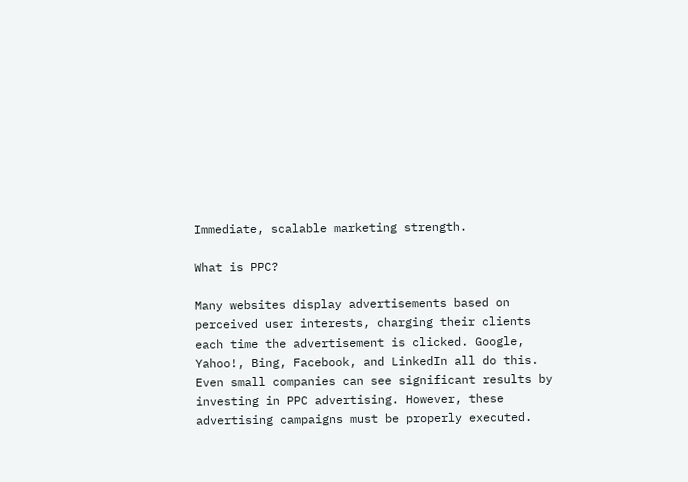Immediate, scalable marketing strength.

What is PPC?

Many websites display advertisements based on perceived user interests, charging their clients each time the advertisement is clicked. Google, Yahoo!, Bing, Facebook, and LinkedIn all do this. Even small companies can see significant results by investing in PPC advertising. However, these advertising campaigns must be properly executed.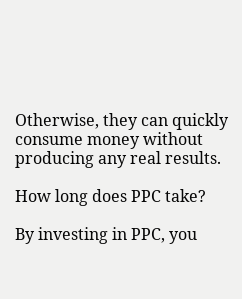Otherwise, they can quickly consume money without producing any real results.

How long does PPC take?

By investing in PPC, you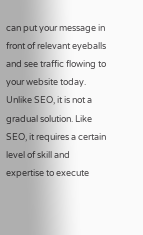can put your message in front of relevant eyeballs and see traffic flowing to your website today. Unlike SEO, it is not a gradual solution. Like SEO, it requires a certain level of skill and expertise to execute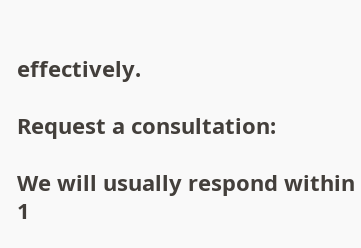effectively.

Request a consultation:

We will usually respond within 1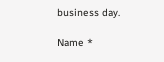business day.

Name *